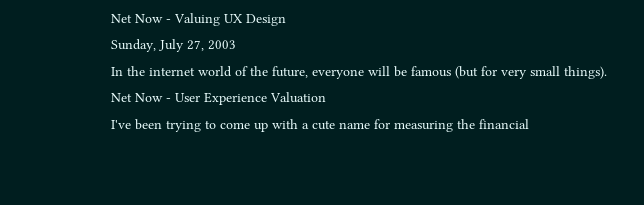Net Now - Valuing UX Design
Sunday, July 27, 2003
In the internet world of the future, everyone will be famous (but for very small things).
Net Now - User Experience Valuation
I've been trying to come up with a cute name for measuring the financial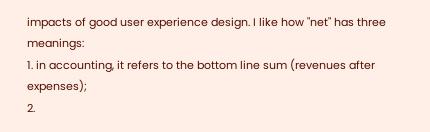impacts of good user experience design. I like how "net" has three meanings:
1. in accounting, it refers to the bottom line sum (revenues after expenses);
2.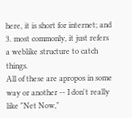here, it is short for internet; and
3. most commonly, it just refers a weblike structure to catch things.
All of these are apropos in some way or another -- I don't really like "Net Now,"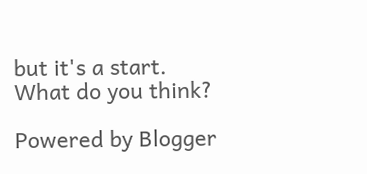but it's a start.
What do you think?

Powered by Blogger